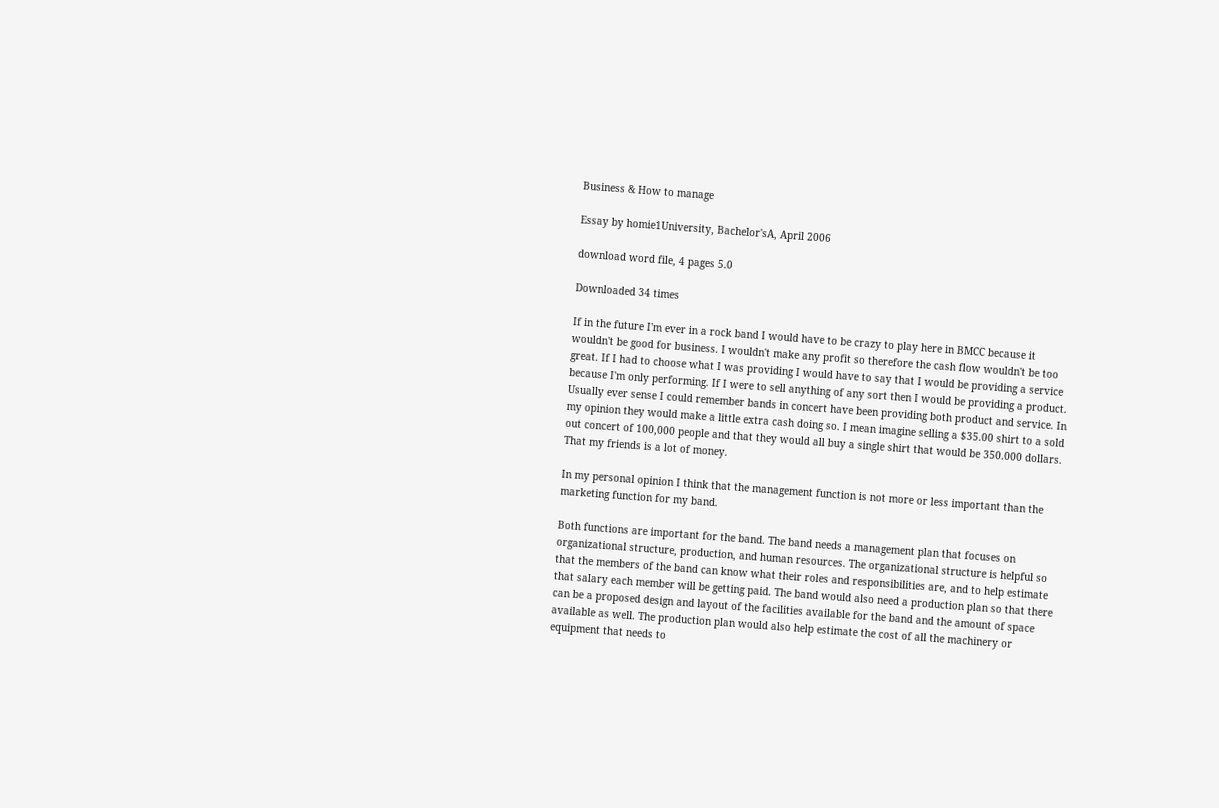Business & How to manage

Essay by homie1University, Bachelor'sA, April 2006

download word file, 4 pages 5.0

Downloaded 34 times

If in the future I'm ever in a rock band I would have to be crazy to play here in BMCC because it wouldn't be good for business. I wouldn't make any profit so therefore the cash flow wouldn't be too great. If I had to choose what I was providing I would have to say that I would be providing a service because I'm only performing. If I were to sell anything of any sort then I would be providing a product. Usually ever sense I could remember bands in concert have been providing both product and service. In my opinion they would make a little extra cash doing so. I mean imagine selling a $35.00 shirt to a sold out concert of 100,000 people and that they would all buy a single shirt that would be 350.000 dollars. That my friends is a lot of money.

In my personal opinion I think that the management function is not more or less important than the marketing function for my band.

Both functions are important for the band. The band needs a management plan that focuses on organizational structure, production, and human resources. The organizational structure is helpful so that the members of the band can know what their roles and responsibilities are, and to help estimate that salary each member will be getting paid. The band would also need a production plan so that there can be a proposed design and layout of the facilities available for the band and the amount of space available as well. The production plan would also help estimate the cost of all the machinery or equipment that needs to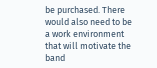be purchased. There would also need to be a work environment that will motivate the band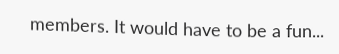members. It would have to be a fun...